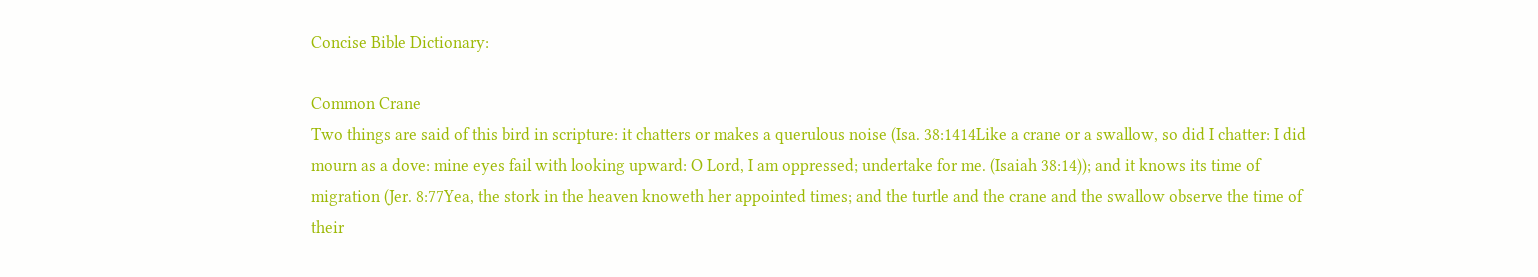Concise Bible Dictionary:

Common Crane
Two things are said of this bird in scripture: it chatters or makes a querulous noise (Isa. 38:1414Like a crane or a swallow, so did I chatter: I did mourn as a dove: mine eyes fail with looking upward: O Lord, I am oppressed; undertake for me. (Isaiah 38:14)); and it knows its time of migration (Jer. 8:77Yea, the stork in the heaven knoweth her appointed times; and the turtle and the crane and the swallow observe the time of their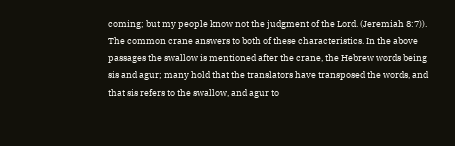coming; but my people know not the judgment of the Lord. (Jeremiah 8:7)). The common crane answers to both of these characteristics. In the above passages the swallow is mentioned after the crane, the Hebrew words being sis and agur; many hold that the translators have transposed the words, and that sis refers to the swallow, and agur to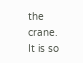the crane. It is so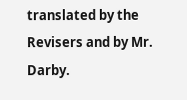translated by the Revisers and by Mr. Darby.